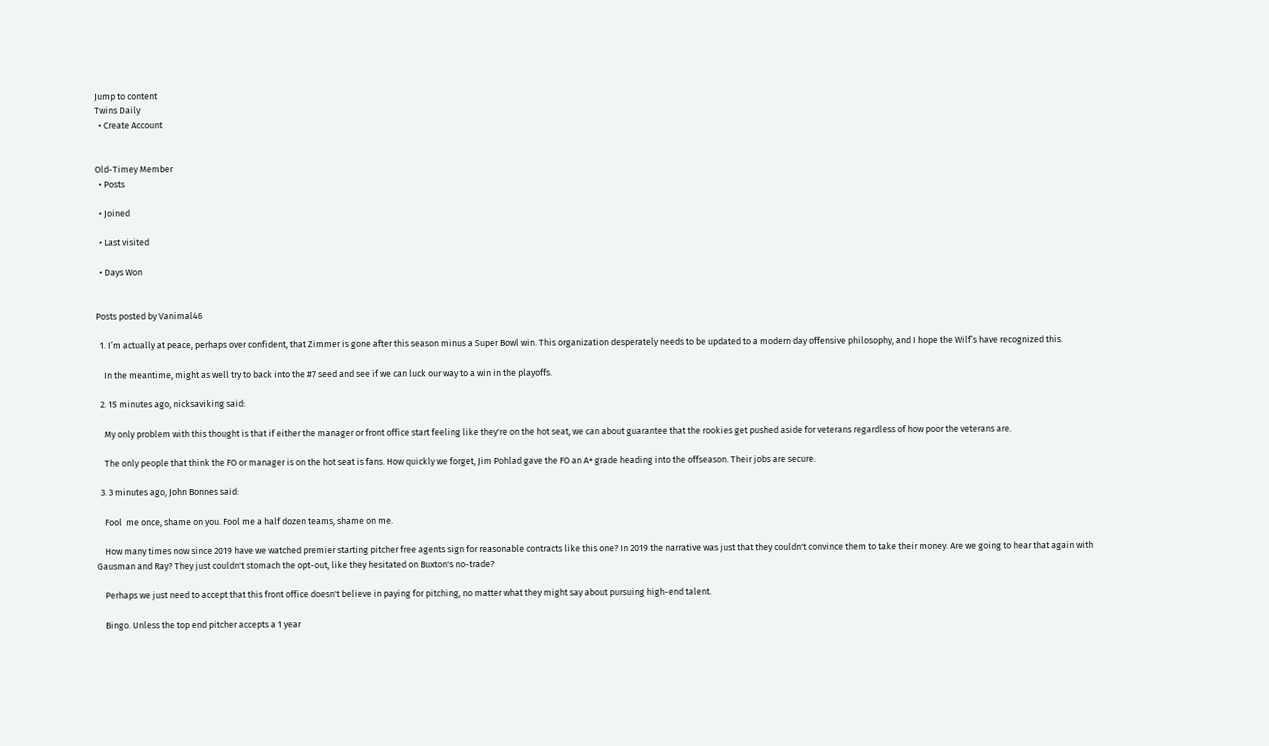Jump to content
Twins Daily
  • Create Account


Old-Timey Member
  • Posts

  • Joined

  • Last visited

  • Days Won


Posts posted by Vanimal46

  1. I’m actually at peace, perhaps over confident, that Zimmer is gone after this season minus a Super Bowl win. This organization desperately needs to be updated to a modern day offensive philosophy, and I hope the Wilf’s have recognized this.

    In the meantime, might as well try to back into the #7 seed and see if we can luck our way to a win in the playoffs.

  2. 15 minutes ago, nicksaviking said:

    My only problem with this thought is that if either the manager or front office start feeling like they're on the hot seat, we can about guarantee that the rookies get pushed aside for veterans regardless of how poor the veterans are.

    The only people that think the FO or manager is on the hot seat is fans. How quickly we forget, Jim Pohlad gave the FO an A+ grade heading into the offseason. Their jobs are secure.

  3. 3 minutes ago, John Bonnes said:

    Fool  me once, shame on you. Fool me a half dozen teams, shame on me.

    How many times now since 2019 have we watched premier starting pitcher free agents sign for reasonable contracts like this one? In 2019 the narrative was just that they couldn't convince them to take their money. Are we going to hear that again with Gausman and Ray? They just couldn't stomach the opt-out, like they hesitated on Buxton's no-trade?

    Perhaps we just need to accept that this front office doesn't believe in paying for pitching, no matter what they might say about pursuing high-end talent.

    Bingo. Unless the top end pitcher accepts a 1 year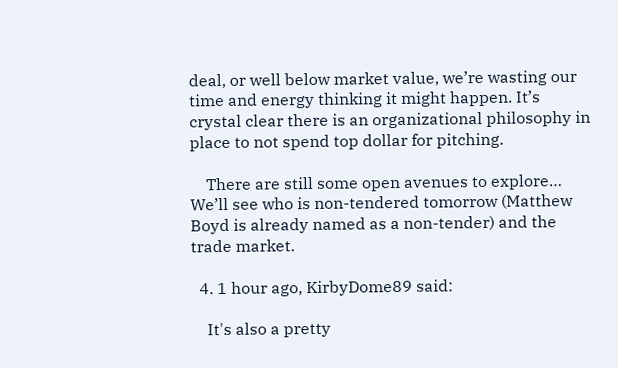deal, or well below market value, we’re wasting our time and energy thinking it might happen. It’s crystal clear there is an organizational philosophy in place to not spend top dollar for pitching.

    There are still some open avenues to explore… We’ll see who is non-tendered tomorrow (Matthew Boyd is already named as a non-tender) and the trade market.

  4. 1 hour ago, KirbyDome89 said:

    It's also a pretty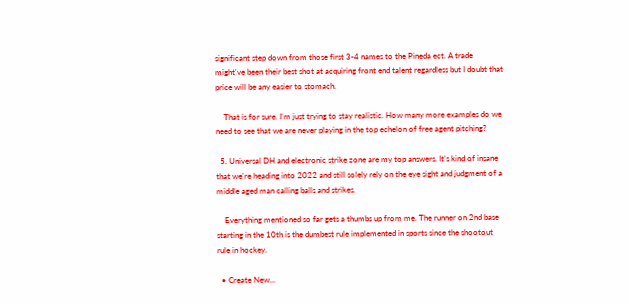significant step down from those first 3-4 names to the Pineda ect. A trade might've been their best shot at acquiring front end talent regardless but I doubt that price will be any easier to stomach.

    That is for sure. I’m just trying to stay realistic. How many more examples do we need to see that we are never playing in the top echelon of free agent pitching?

  5. Universal DH and electronic strike zone are my top answers. It’s kind of insane that we’re heading into 2022 and still solely rely on the eye sight and judgment of a middle aged man calling balls and strikes.

    Everything mentioned so far gets a thumbs up from me. The runner on 2nd base starting in the 10th is the dumbest rule implemented in sports since the shootout rule in hockey.

  • Create New...